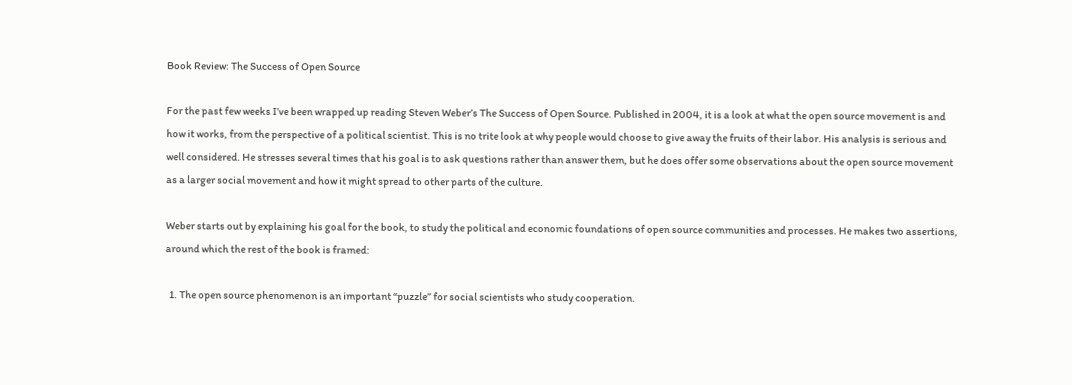Book Review: The Success of Open Source

For the past few weeks I’ve been wrapped up reading Steven Weber’s The Success of Open Source. Published in 2004, it is a look at what the open source movement is and how it works, from the perspective of a political scientist. This is no trite look at why people would choose to give away the fruits of their labor. His analysis is serious and well considered. He stresses several times that his goal is to ask questions rather than answer them, but he does offer some observations about the open source movement as a larger social movement and how it might spread to other parts of the culture.

Weber starts out by explaining his goal for the book, to study the political and economic foundations of open source communities and processes. He makes two assertions, around which the rest of the book is framed:

  1. The open source phenomenon is an important “puzzle” for social scientists who study cooperation.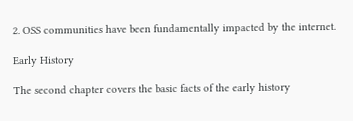2. OSS communities have been fundamentally impacted by the internet.

Early History

The second chapter covers the basic facts of the early history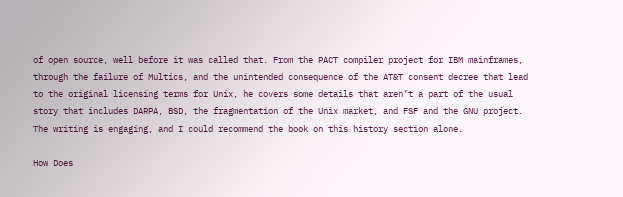of open source, well before it was called that. From the PACT compiler project for IBM mainframes, through the failure of Multics, and the unintended consequence of the AT&T consent decree that lead to the original licensing terms for Unix, he covers some details that aren’t a part of the usual story that includes DARPA, BSD, the fragmentation of the Unix market, and FSF and the GNU project. The writing is engaging, and I could recommend the book on this history section alone.

How Does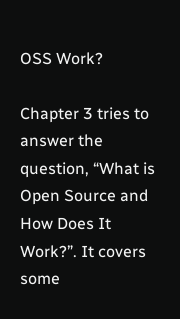OSS Work?

Chapter 3 tries to answer the question, “What is Open Source and How Does It Work?”. It covers some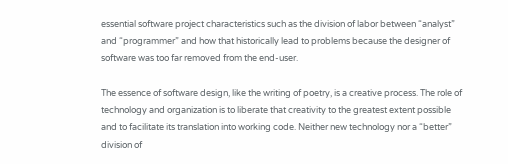essential software project characteristics such as the division of labor between “analyst” and “programmer” and how that historically lead to problems because the designer of software was too far removed from the end-user.

The essence of software design, like the writing of poetry, is a creative process. The role of technology and organization is to liberate that creativity to the greatest extent possible and to facilitate its translation into working code. Neither new technology nor a “better” division of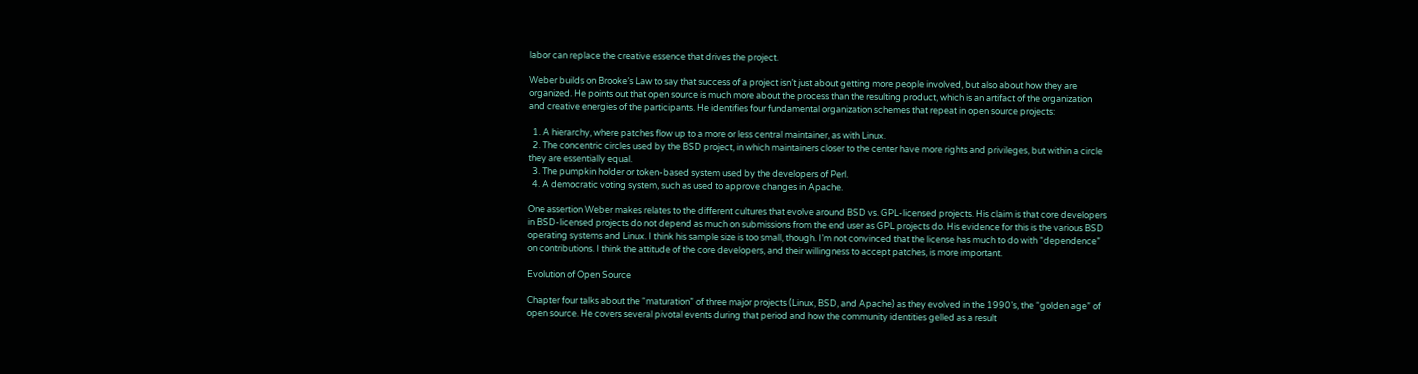labor can replace the creative essence that drives the project.

Weber builds on Brooke’s Law to say that success of a project isn’t just about getting more people involved, but also about how they are organized. He points out that open source is much more about the process than the resulting product, which is an artifact of the organization and creative energies of the participants. He identifies four fundamental organization schemes that repeat in open source projects:

  1. A hierarchy, where patches flow up to a more or less central maintainer, as with Linux.
  2. The concentric circles used by the BSD project, in which maintainers closer to the center have more rights and privileges, but within a circle they are essentially equal.
  3. The pumpkin holder or token-based system used by the developers of Perl.
  4. A democratic voting system, such as used to approve changes in Apache.

One assertion Weber makes relates to the different cultures that evolve around BSD vs. GPL-licensed projects. His claim is that core developers in BSD-licensed projects do not depend as much on submissions from the end user as GPL projects do. His evidence for this is the various BSD operating systems and Linux. I think his sample size is too small, though. I’m not convinced that the license has much to do with “dependence” on contributions. I think the attitude of the core developers, and their willingness to accept patches, is more important.

Evolution of Open Source

Chapter four talks about the “maturation” of three major projects (Linux, BSD, and Apache) as they evolved in the 1990’s, the “golden age” of open source. He covers several pivotal events during that period and how the community identities gelled as a result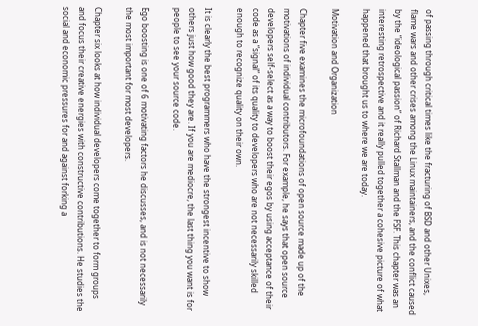of passing through critical times like the fracturing of BSD and other Unixes, flame wars and other crises among the Linux maintainers, and the conflict caused by the “ideological passion” of Richard Stallman and the FSF. This chapter was an interesting retrospective and it really pulled together a cohesive picture of what happened that brought us to where we are today.

Motivation and Organization

Chapter five examines the microfoundations of open source made up of the motivations of individual contributors. For example, he says that open source developers self-select as a way to boost their egos by using acceptance of their code as a “signal” of its quality to developers who are not necessarily skilled enough to recognize quality on their own.

It is clearly the best programmers who have the strongest incentive to show others just how good they are. If you are mediocre, the last thing you want is for people to see your source code.

Ego boosting is one of 6 motivating factors he discusses, and is not necessarily the most important for most developers.

Chapter six looks at how individual developers come together to form groups and focus their creative energies with constructive contributions. He studies the social and economic pressures for and against forking a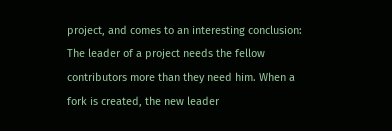project, and comes to an interesting conclusion: The leader of a project needs the fellow contributors more than they need him. When a fork is created, the new leader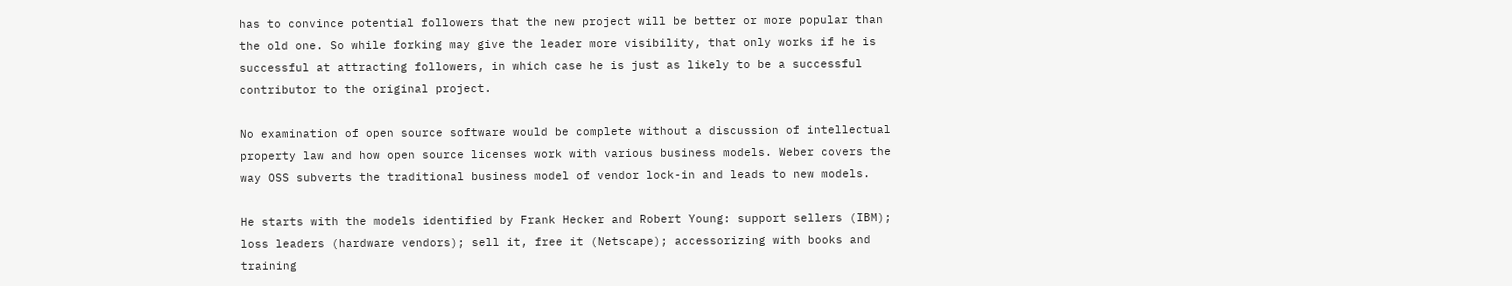has to convince potential followers that the new project will be better or more popular than the old one. So while forking may give the leader more visibility, that only works if he is successful at attracting followers, in which case he is just as likely to be a successful contributor to the original project.

No examination of open source software would be complete without a discussion of intellectual property law and how open source licenses work with various business models. Weber covers the way OSS subverts the traditional business model of vendor lock-in and leads to new models.

He starts with the models identified by Frank Hecker and Robert Young: support sellers (IBM); loss leaders (hardware vendors); sell it, free it (Netscape); accessorizing with books and training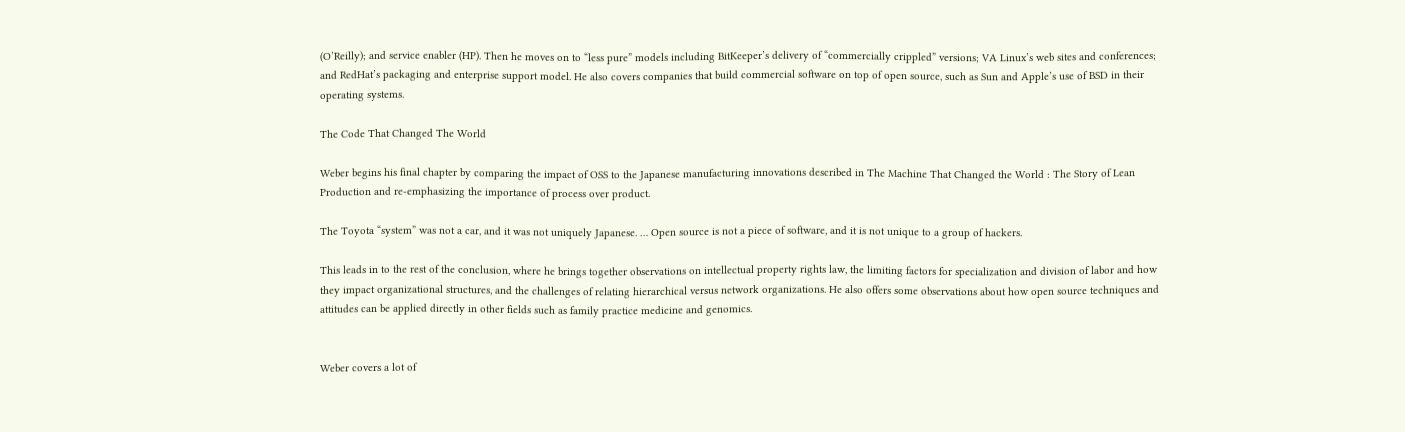(O’Reilly); and service enabler (HP). Then he moves on to “less pure” models including BitKeeper’s delivery of “commercially crippled” versions; VA Linux’s web sites and conferences; and RedHat’s packaging and enterprise support model. He also covers companies that build commercial software on top of open source, such as Sun and Apple’s use of BSD in their operating systems.

The Code That Changed The World

Weber begins his final chapter by comparing the impact of OSS to the Japanese manufacturing innovations described in The Machine That Changed the World : The Story of Lean Production and re-emphasizing the importance of process over product.

The Toyota “system” was not a car, and it was not uniquely Japanese. … Open source is not a piece of software, and it is not unique to a group of hackers.

This leads in to the rest of the conclusion, where he brings together observations on intellectual property rights law, the limiting factors for specialization and division of labor and how they impact organizational structures, and the challenges of relating hierarchical versus network organizations. He also offers some observations about how open source techniques and attitudes can be applied directly in other fields such as family practice medicine and genomics.


Weber covers a lot of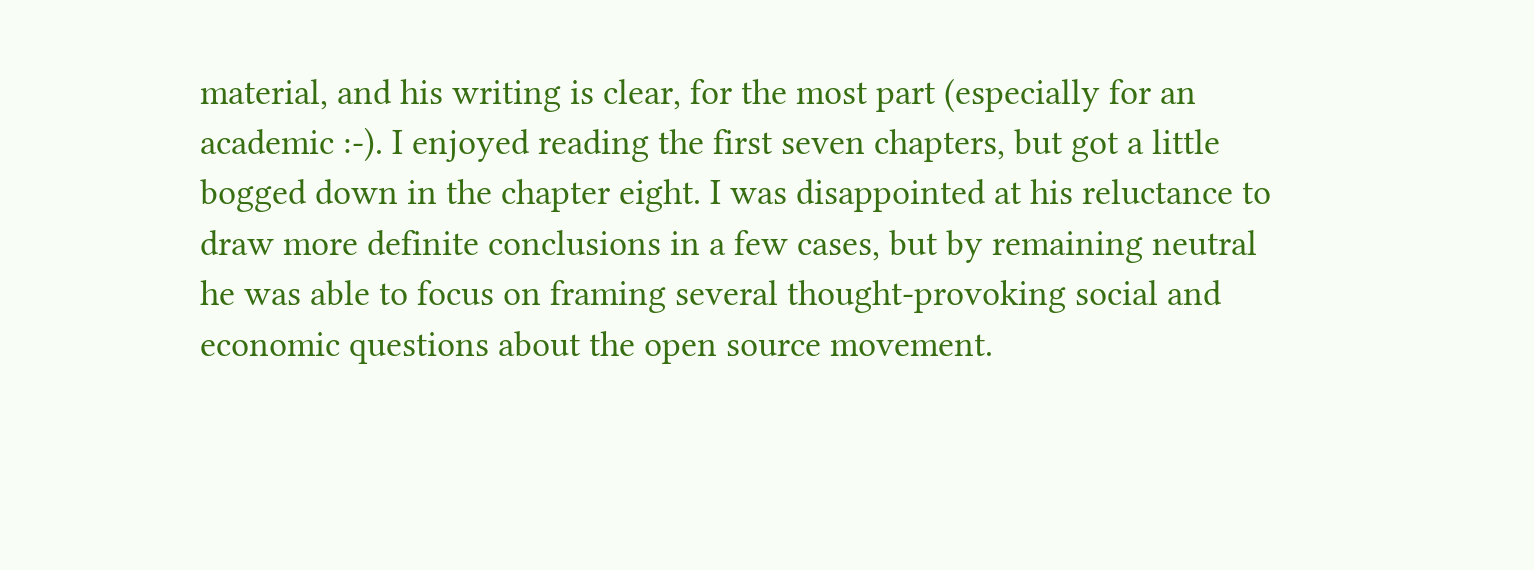material, and his writing is clear, for the most part (especially for an academic :-). I enjoyed reading the first seven chapters, but got a little bogged down in the chapter eight. I was disappointed at his reluctance to draw more definite conclusions in a few cases, but by remaining neutral he was able to focus on framing several thought-provoking social and economic questions about the open source movement.